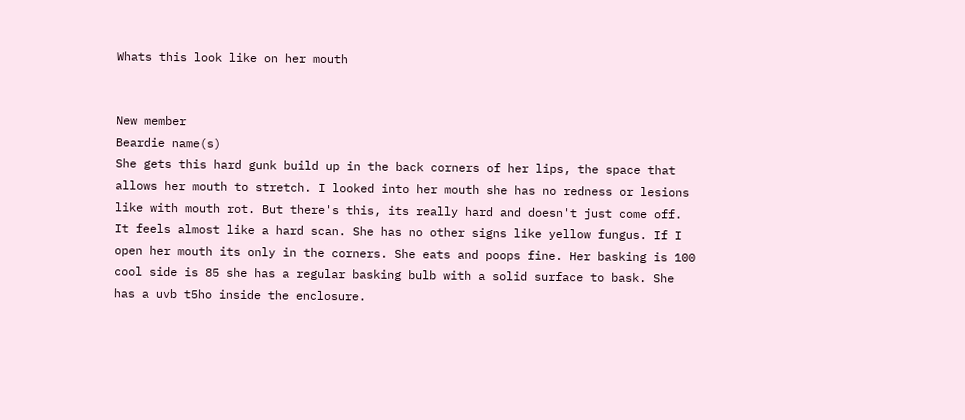Whats this look like on her mouth


New member
Beardie name(s)
She gets this hard gunk build up in the back corners of her lips, the space that allows her mouth to stretch. I looked into her mouth she has no redness or lesions like with mouth rot. But there's this, its really hard and doesn't just come off. It feels almost like a hard scan. She has no other signs like yellow fungus. If I open her mouth its only in the corners. She eats and poops fine. Her basking is 100 cool side is 85 she has a regular basking bulb with a solid surface to bask. She has a uvb t5ho inside the enclosure.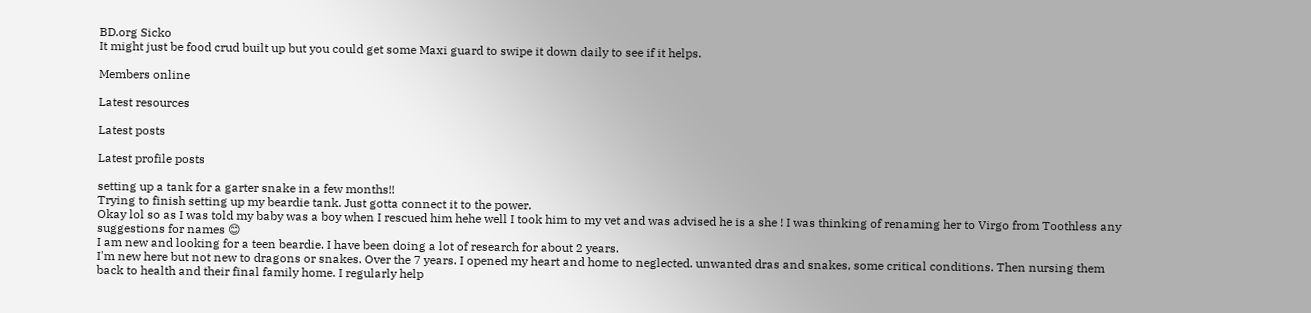BD.org Sicko
It might just be food crud built up but you could get some Maxi guard to swipe it down daily to see if it helps.

Members online

Latest resources

Latest posts

Latest profile posts

setting up a tank for a garter snake in a few months!!
Trying to finish setting up my beardie tank. Just gotta connect it to the power.
Okay lol so as I was told my baby was a boy when I rescued him hehe well I took him to my vet and was advised he is a she ! I was thinking of renaming her to Virgo from Toothless any suggestions for names 😊
I am new and looking for a teen beardie. I have been doing a lot of research for about 2 years.
I'm new here but not new to dragons or snakes. Over the 7 years. I opened my heart and home to neglected. unwanted dras and snakes, some critical conditions. Then nursing them back to health and their final family home. I regularly help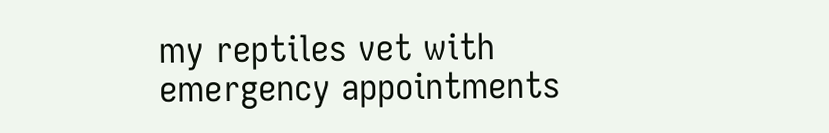my reptiles vet with emergency appointments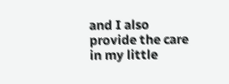and I also provide the care in my little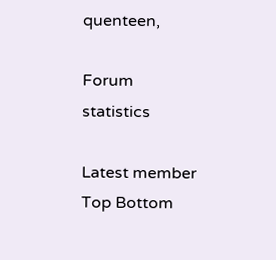quenteen,

Forum statistics

Latest member
Top Bottom